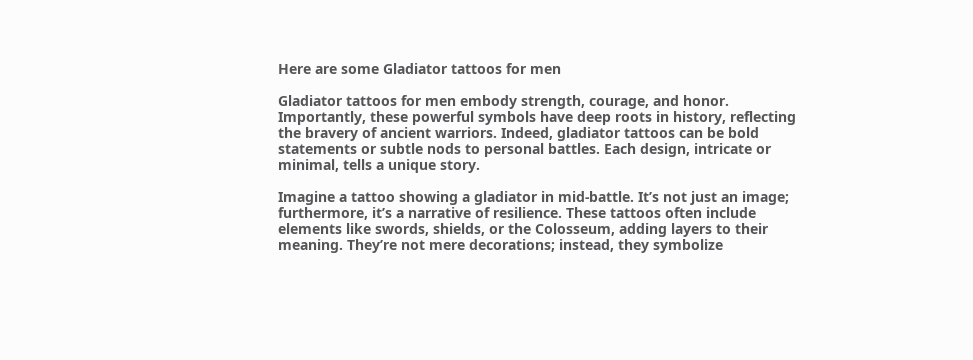Here are some Gladiator tattoos for men

Gladiator tattoos for men embody strength, courage, and honor. Importantly, these powerful symbols have deep roots in history, reflecting the bravery of ancient warriors. Indeed, gladiator tattoos can be bold statements or subtle nods to personal battles. Each design, intricate or minimal, tells a unique story.

Imagine a tattoo showing a gladiator in mid-battle. It’s not just an image; furthermore, it’s a narrative of resilience. These tattoos often include elements like swords, shields, or the Colosseum, adding layers to their meaning. They’re not mere decorations; instead, they symbolize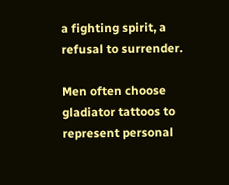a fighting spirit, a refusal to surrender.

Men often choose gladiator tattoos to represent personal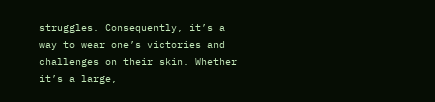struggles. Consequently, it’s a way to wear one’s victories and challenges on their skin. Whether it’s a large,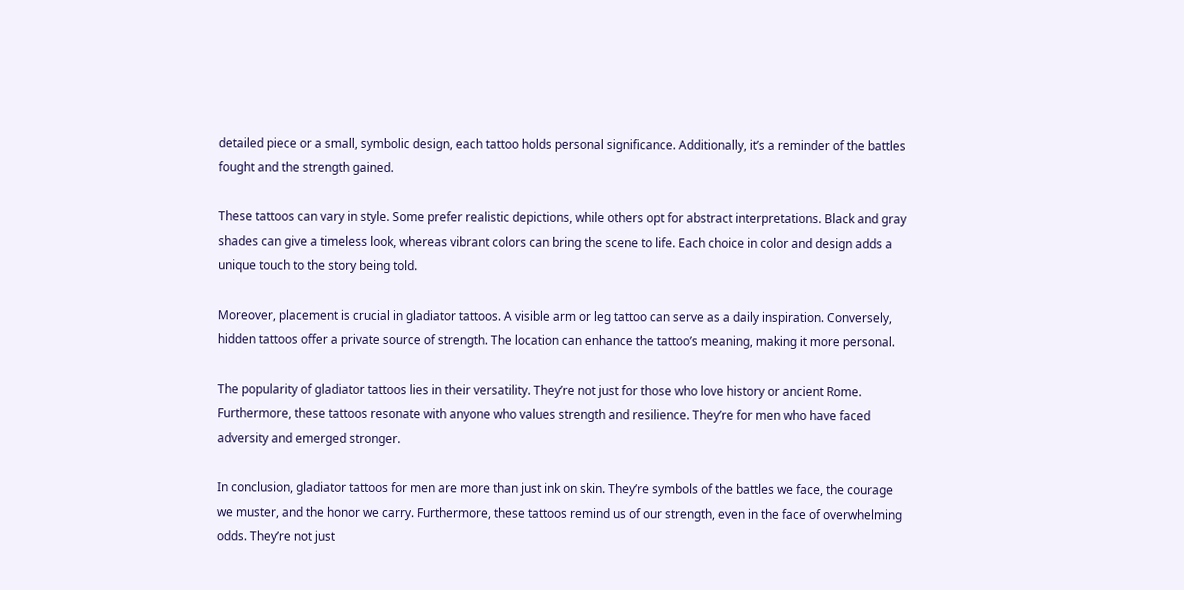detailed piece or a small, symbolic design, each tattoo holds personal significance. Additionally, it’s a reminder of the battles fought and the strength gained.

These tattoos can vary in style. Some prefer realistic depictions, while others opt for abstract interpretations. Black and gray shades can give a timeless look, whereas vibrant colors can bring the scene to life. Each choice in color and design adds a unique touch to the story being told.

Moreover, placement is crucial in gladiator tattoos. A visible arm or leg tattoo can serve as a daily inspiration. Conversely, hidden tattoos offer a private source of strength. The location can enhance the tattoo’s meaning, making it more personal.

The popularity of gladiator tattoos lies in their versatility. They’re not just for those who love history or ancient Rome. Furthermore, these tattoos resonate with anyone who values strength and resilience. They’re for men who have faced adversity and emerged stronger.

In conclusion, gladiator tattoos for men are more than just ink on skin. They’re symbols of the battles we face, the courage we muster, and the honor we carry. Furthermore, these tattoos remind us of our strength, even in the face of overwhelming odds. They’re not just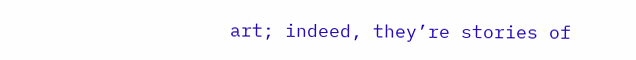art; indeed, they’re stories of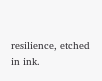resilience, etched in ink.